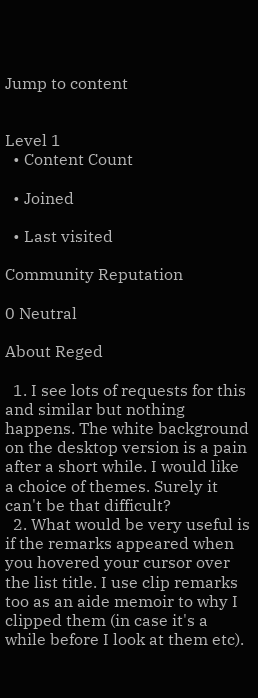Jump to content


Level 1
  • Content Count

  • Joined

  • Last visited

Community Reputation

0 Neutral

About Reged

  1. I see lots of requests for this and similar but nothing happens. The white background on the desktop version is a pain after a short while. I would like a choice of themes. Surely it can't be that difficult?
  2. What would be very useful is if the remarks appeared when you hovered your cursor over the list title. I use clip remarks too as an aide memoir to why I clipped them (in case it's a while before I look at them etc).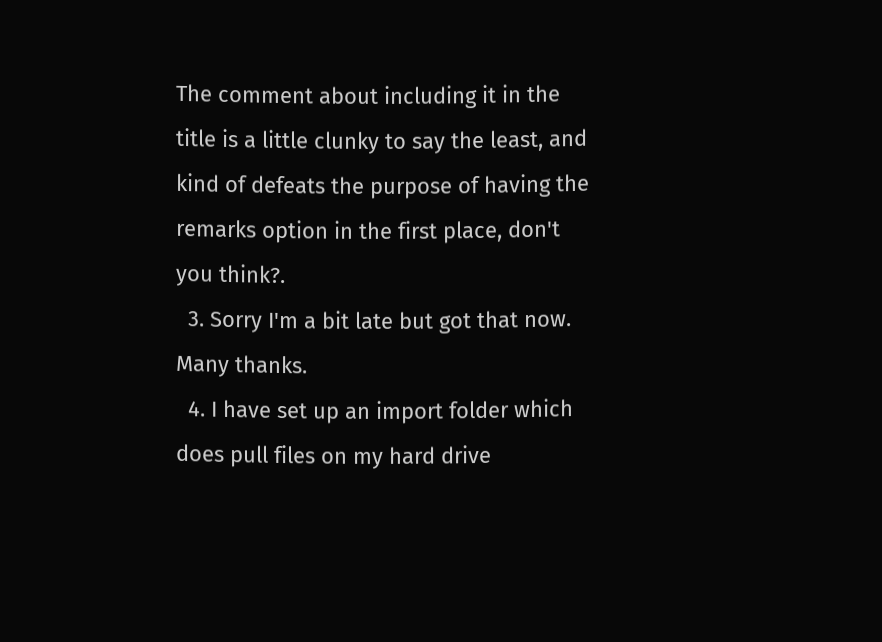The comment about including it in the title is a little clunky to say the least, and kind of defeats the purpose of having the remarks option in the first place, don't you think?.
  3. Sorry I'm a bit late but got that now. Many thanks.
  4. I have set up an import folder which does pull files on my hard drive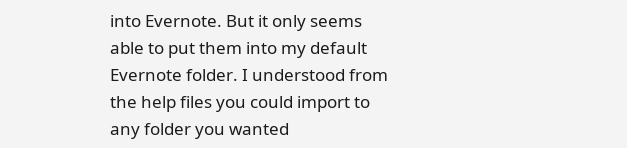into Evernote. But it only seems able to put them into my default Evernote folder. I understood from the help files you could import to any folder you wanted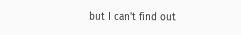but I can't find out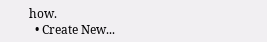how.
  • Create New...